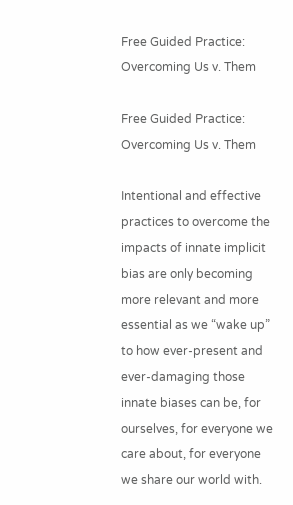Free Guided Practice: Overcoming Us v. Them

Free Guided Practice: Overcoming Us v. Them

Intentional and effective practices to overcome the impacts of innate implicit bias are only becoming more relevant and more essential as we “wake up” to how ever-present and ever-damaging those innate biases can be, for ourselves, for everyone we care about, for everyone we share our world with.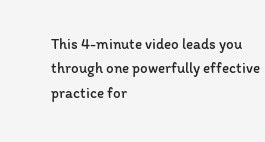This 4-minute video leads you through one powerfully effective practice for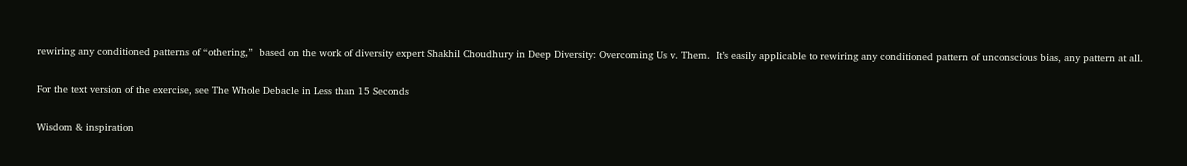rewiring any conditioned patterns of “othering,”  based on the work of diversity expert Shakhil Choudhury in Deep Diversity: Overcoming Us v. Them.  It’s easily applicable to rewiring any conditioned pattern of unconscious bias, any pattern at all.

For the text version of the exercise, see The Whole Debacle in Less than 15 Seconds

Wisdom & inspiration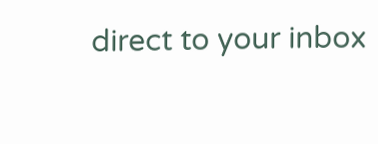direct to your inbox